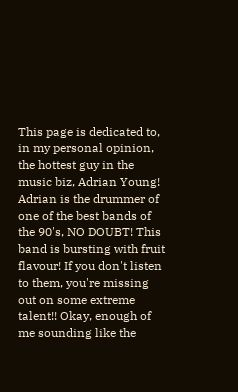This page is dedicated to, in my personal opinion, the hottest guy in the music biz, Adrian Young! Adrian is the drummer of one of the best bands of the 90's, NO DOUBT! This band is bursting with fruit flavour! If you don't listen to them, you're missing out on some extreme talent!! Okay, enough of me sounding like the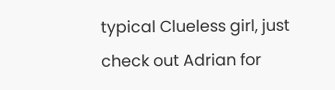typical Clueless girl, just check out Adrian for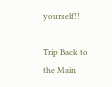yourself!!

Trip Back to the Main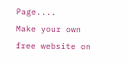Page....
Make your own free website on